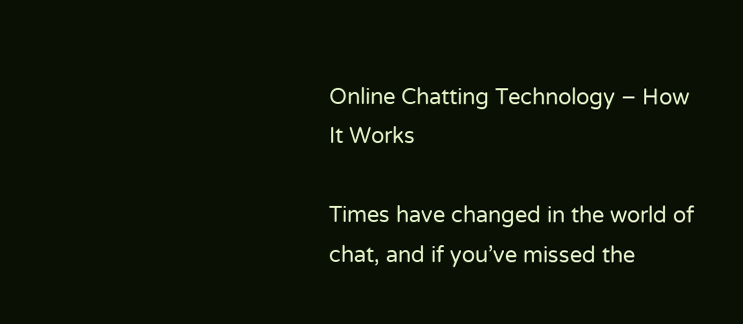Online Chatting Technology – How It Works

Times have changed in the world of chat, and if you’ve missed the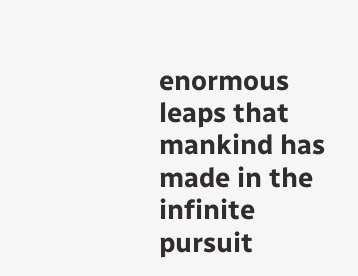enormous leaps that mankind has made in the infinite pursuit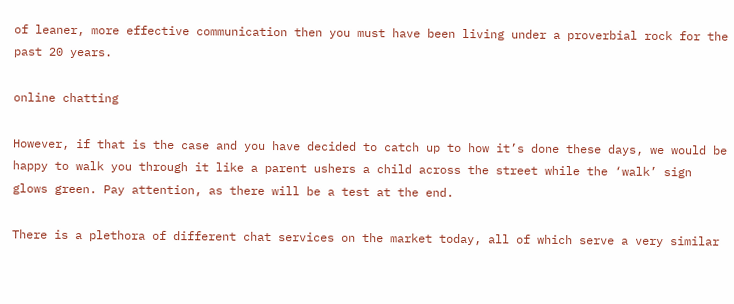of leaner, more effective communication then you must have been living under a proverbial rock for the past 20 years.

online chatting

However, if that is the case and you have decided to catch up to how it’s done these days, we would be happy to walk you through it like a parent ushers a child across the street while the ‘walk’ sign glows green. Pay attention, as there will be a test at the end.

There is a plethora of different chat services on the market today, all of which serve a very similar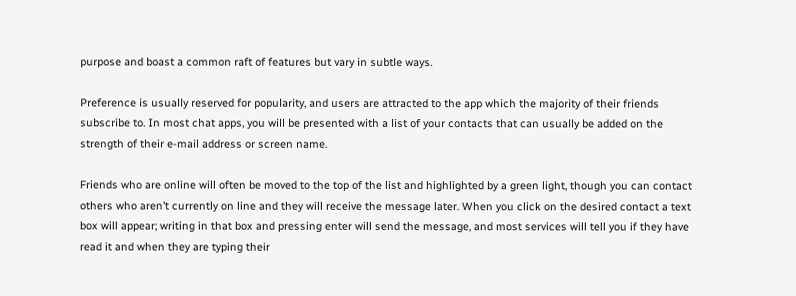purpose and boast a common raft of features but vary in subtle ways.

Preference is usually reserved for popularity, and users are attracted to the app which the majority of their friends subscribe to. In most chat apps, you will be presented with a list of your contacts that can usually be added on the strength of their e-mail address or screen name.

Friends who are online will often be moved to the top of the list and highlighted by a green light, though you can contact others who aren’t currently on line and they will receive the message later. When you click on the desired contact a text box will appear; writing in that box and pressing enter will send the message, and most services will tell you if they have read it and when they are typing their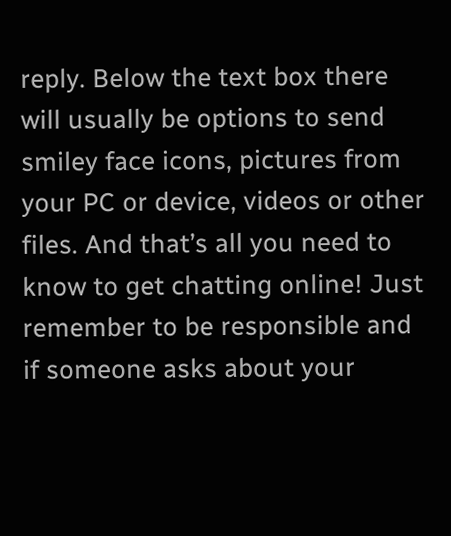reply. Below the text box there will usually be options to send smiley face icons, pictures from your PC or device, videos or other files. And that’s all you need to know to get chatting online! Just remember to be responsible and if someone asks about your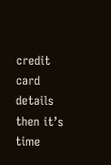credit card details then it’s time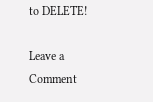to DELETE!

Leave a Comment